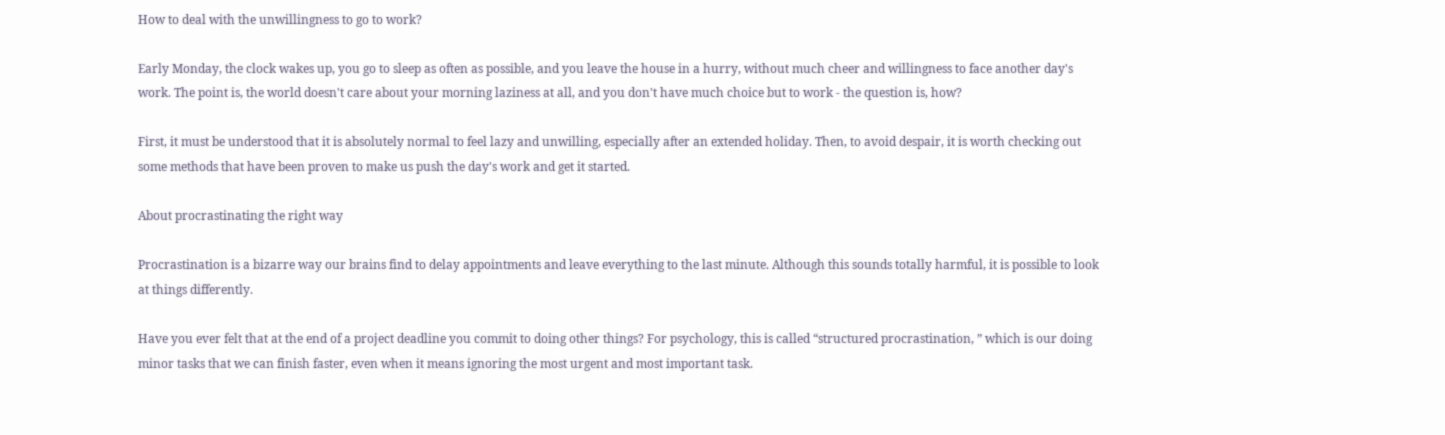How to deal with the unwillingness to go to work?

Early Monday, the clock wakes up, you go to sleep as often as possible, and you leave the house in a hurry, without much cheer and willingness to face another day's work. The point is, the world doesn't care about your morning laziness at all, and you don't have much choice but to work - the question is, how?

First, it must be understood that it is absolutely normal to feel lazy and unwilling, especially after an extended holiday. Then, to avoid despair, it is worth checking out some methods that have been proven to make us push the day's work and get it started.

About procrastinating the right way

Procrastination is a bizarre way our brains find to delay appointments and leave everything to the last minute. Although this sounds totally harmful, it is possible to look at things differently.

Have you ever felt that at the end of a project deadline you commit to doing other things? For psychology, this is called “structured procrastination, ” which is our doing minor tasks that we can finish faster, even when it means ignoring the most urgent and most important task.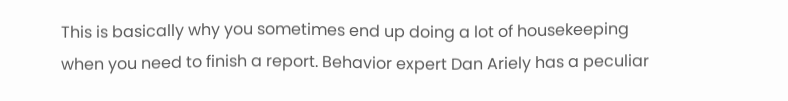This is basically why you sometimes end up doing a lot of housekeeping when you need to finish a report. Behavior expert Dan Ariely has a peculiar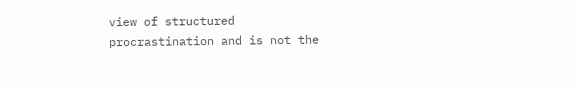view of structured procrastination and is not the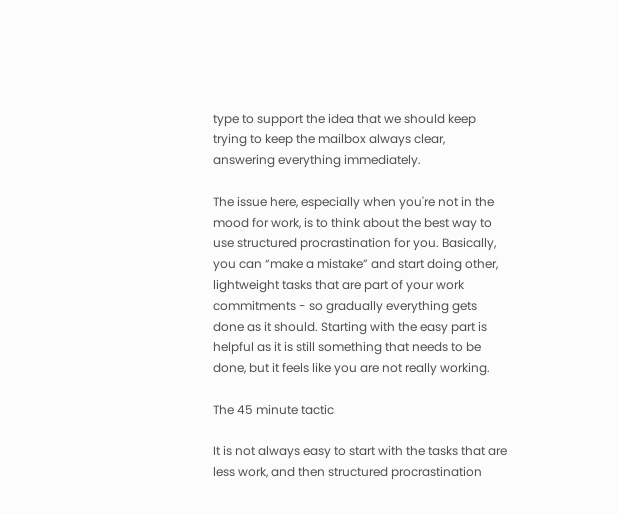type to support the idea that we should keep trying to keep the mailbox always clear, answering everything immediately.

The issue here, especially when you're not in the mood for work, is to think about the best way to use structured procrastination for you. Basically, you can “make a mistake” and start doing other, lightweight tasks that are part of your work commitments - so gradually everything gets done as it should. Starting with the easy part is helpful as it is still something that needs to be done, but it feels like you are not really working.

The 45 minute tactic

It is not always easy to start with the tasks that are less work, and then structured procrastination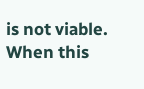is not viable. When this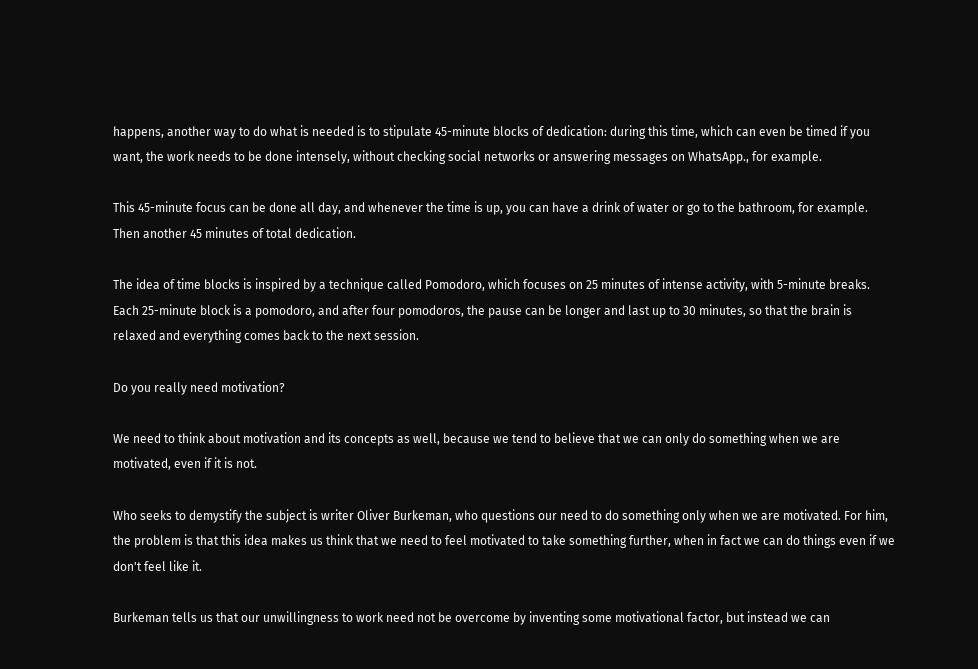happens, another way to do what is needed is to stipulate 45-minute blocks of dedication: during this time, which can even be timed if you want, the work needs to be done intensely, without checking social networks or answering messages on WhatsApp., for example.

This 45-minute focus can be done all day, and whenever the time is up, you can have a drink of water or go to the bathroom, for example. Then another 45 minutes of total dedication.

The idea of time blocks is inspired by a technique called Pomodoro, which focuses on 25 minutes of intense activity, with 5-minute breaks. Each 25-minute block is a pomodoro, and after four pomodoros, the pause can be longer and last up to 30 minutes, so that the brain is relaxed and everything comes back to the next session.

Do you really need motivation?

We need to think about motivation and its concepts as well, because we tend to believe that we can only do something when we are motivated, even if it is not.

Who seeks to demystify the subject is writer Oliver Burkeman, who questions our need to do something only when we are motivated. For him, the problem is that this idea makes us think that we need to feel motivated to take something further, when in fact we can do things even if we don't feel like it.

Burkeman tells us that our unwillingness to work need not be overcome by inventing some motivational factor, but instead we can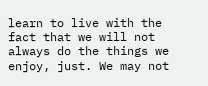learn to live with the fact that we will not always do the things we enjoy, just. We may not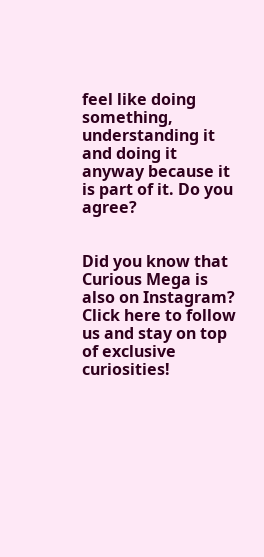feel like doing something, understanding it and doing it anyway because it is part of it. Do you agree?


Did you know that Curious Mega is also on Instagram? Click here to follow us and stay on top of exclusive curiosities!